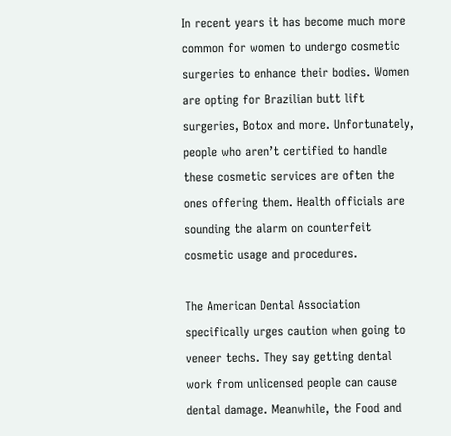In recent years it has become much more common for women to undergo cosmetic surgeries to enhance their bodies. Women are opting for Brazilian butt lift surgeries, Botox and more. Unfortunately, people who aren’t certified to handle these cosmetic services are often the ones offering them. Health officials are sounding the alarm on counterfeit cosmetic usage and procedures.

The American Dental Association specifically urges caution when going to veneer techs. They say getting dental work from unlicensed people can cause dental damage. Meanwhile, the Food and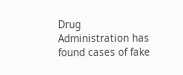Drug Administration has found cases of fake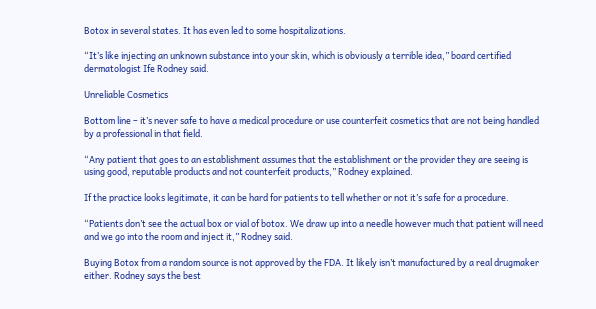Botox in several states. It has even led to some hospitalizations.

“It’s like injecting an unknown substance into your skin, which is obviously a terrible idea,” board certified dermatologist Ife Rodney said.

Unreliable Cosmetics

Bottom line – it’s never safe to have a medical procedure or use counterfeit cosmetics that are not being handled by a professional in that field.

“Any patient that goes to an establishment assumes that the establishment or the provider they are seeing is using good, reputable products and not counterfeit products,” Rodney explained.

If the practice looks legitimate, it can be hard for patients to tell whether or not it’s safe for a procedure.

“Patients don’t see the actual box or vial of botox. We draw up into a needle however much that patient will need and we go into the room and inject it,” Rodney said.

Buying Botox from a random source is not approved by the FDA. It likely isn’t manufactured by a real drugmaker either. Rodney says the best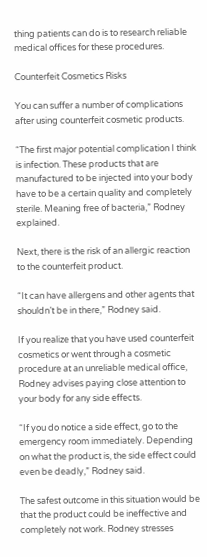thing patients can do is to research reliable medical offices for these procedures.

Counterfeit Cosmetics Risks

You can suffer a number of complications after using counterfeit cosmetic products.

“The first major potential complication I think is infection. These products that are manufactured to be injected into your body have to be a certain quality and completely sterile. Meaning free of bacteria,” Rodney explained.

Next, there is the risk of an allergic reaction to the counterfeit product.

“It can have allergens and other agents that shouldn’t be in there,” Rodney said.

If you realize that you have used counterfeit cosmetics or went through a cosmetic procedure at an unreliable medical office, Rodney advises paying close attention to your body for any side effects.

“If you do notice a side effect, go to the emergency room immediately. Depending on what the product is, the side effect could even be deadly,” Rodney said.

The safest outcome in this situation would be that the product could be ineffective and completely not work. Rodney stresses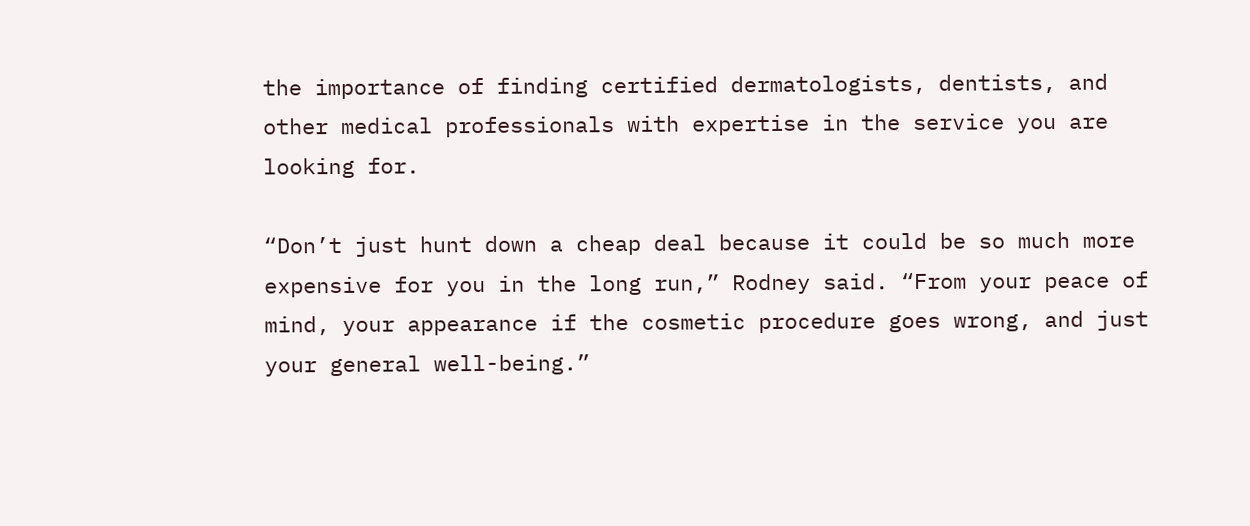the importance of finding certified dermatologists, dentists, and other medical professionals with expertise in the service you are looking for.

“Don’t just hunt down a cheap deal because it could be so much more expensive for you in the long run,” Rodney said. “From your peace of mind, your appearance if the cosmetic procedure goes wrong, and just your general well-being.”